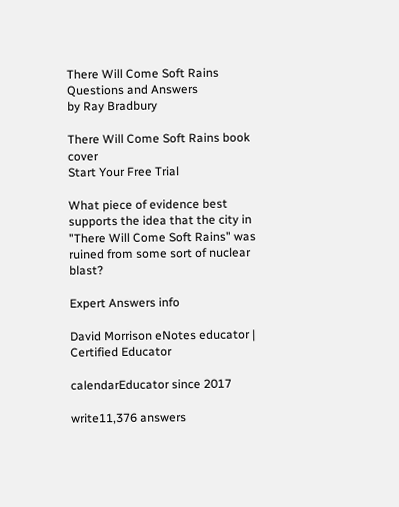There Will Come Soft Rains Questions and Answers
by Ray Bradbury

There Will Come Soft Rains book cover
Start Your Free Trial

What piece of evidence best supports the idea that the city in "There Will Come Soft Rains" was ruined from some sort of nuclear blast?

Expert Answers info

David Morrison eNotes educator | Certified Educator

calendarEducator since 2017

write11,376 answers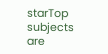starTop subjects are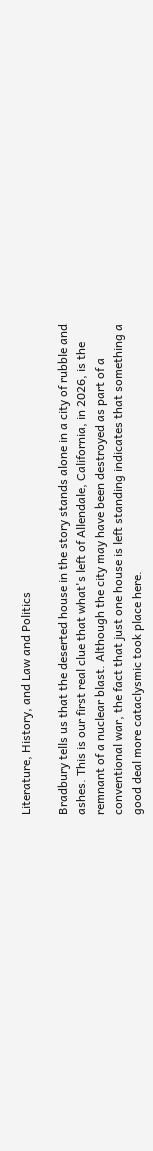Literature, History, and Law and Politics

Bradbury tells us that the deserted house in the story stands alone in a city of rubble and ashes. This is our first real clue that what's left of Allendale, California, in 2026, is the remnant of a nuclear blast. Although the city may have been destroyed as part of a conventional war, the fact that just one house is left standing indicates that something a good deal more cataclysmic took place here.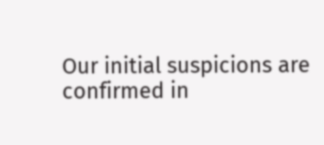Our initial suspicions are confirmed in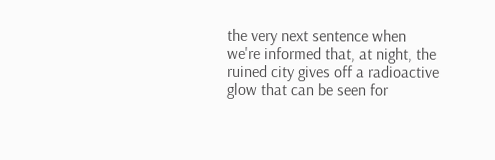the very next sentence when we're informed that, at night, the ruined city gives off a radioactive glow that can be seen for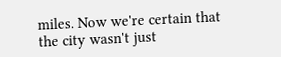miles. Now we're certain that the city wasn't just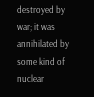destroyed by war; it was annihilated by some kind of nuclear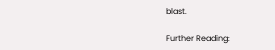blast.

Further Reading: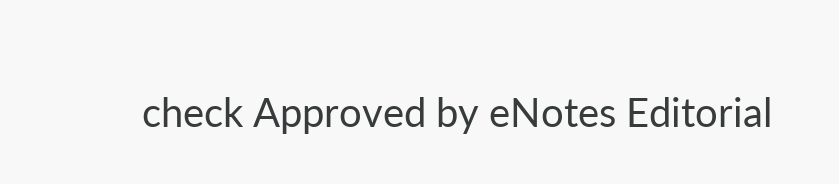check Approved by eNotes Editorial